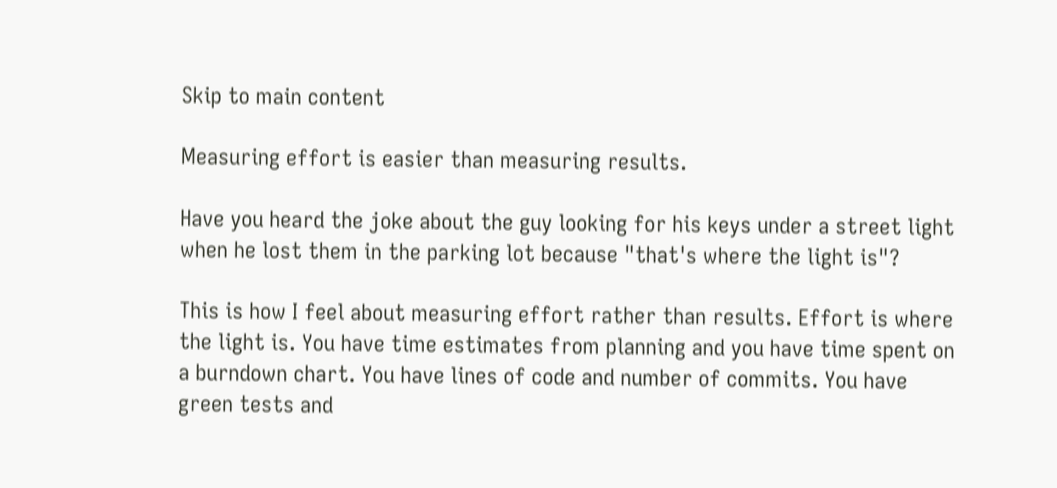Skip to main content

Measuring effort is easier than measuring results.

Have you heard the joke about the guy looking for his keys under a street light when he lost them in the parking lot because "that's where the light is"?

This is how I feel about measuring effort rather than results. Effort is where the light is. You have time estimates from planning and you have time spent on a burndown chart. You have lines of code and number of commits. You have green tests and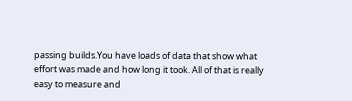passing builds.You have loads of data that show what effort was made and how long it took. All of that is really easy to measure and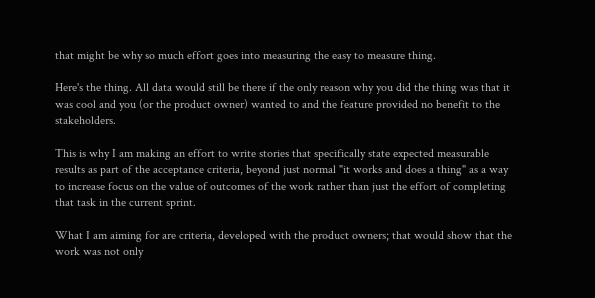that might be why so much effort goes into measuring the easy to measure thing.

Here's the thing. All data would still be there if the only reason why you did the thing was that it was cool and you (or the product owner) wanted to and the feature provided no benefit to the stakeholders.

This is why I am making an effort to write stories that specifically state expected measurable results as part of the acceptance criteria, beyond just normal "it works and does a thing" as a way to increase focus on the value of outcomes of the work rather than just the effort of completing that task in the current sprint.

What I am aiming for are criteria, developed with the product owners; that would show that the work was not only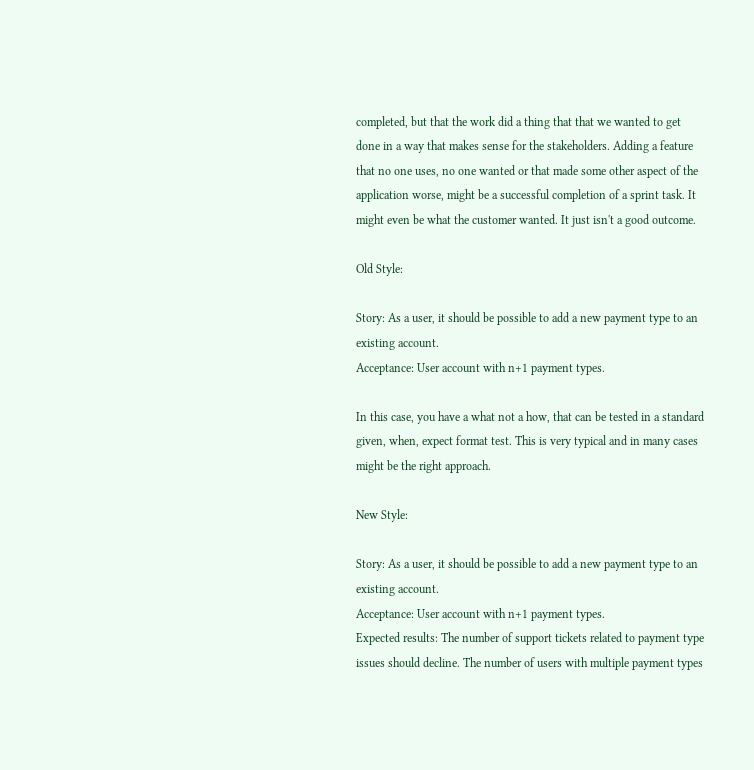completed, but that the work did a thing that that we wanted to get done in a way that makes sense for the stakeholders. Adding a feature that no one uses, no one wanted or that made some other aspect of the application worse, might be a successful completion of a sprint task. It might even be what the customer wanted. It just isn't a good outcome.

Old Style:

Story: As a user, it should be possible to add a new payment type to an existing account.
Acceptance: User account with n+1 payment types.

In this case, you have a what not a how, that can be tested in a standard given, when, expect format test. This is very typical and in many cases might be the right approach.

New Style:

Story: As a user, it should be possible to add a new payment type to an existing account.
Acceptance: User account with n+1 payment types.
Expected results: The number of support tickets related to payment type issues should decline. The number of users with multiple payment types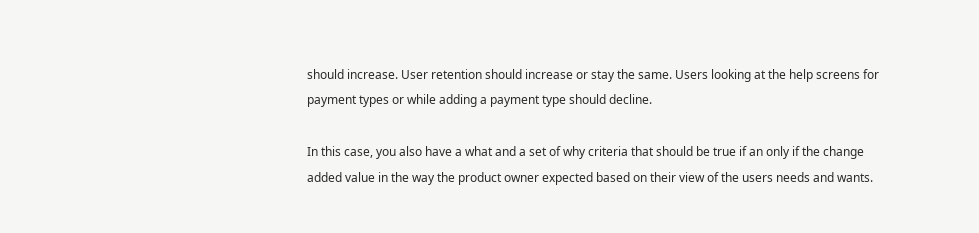should increase. User retention should increase or stay the same. Users looking at the help screens for payment types or while adding a payment type should decline.

In this case, you also have a what and a set of why criteria that should be true if an only if the change added value in the way the product owner expected based on their view of the users needs and wants.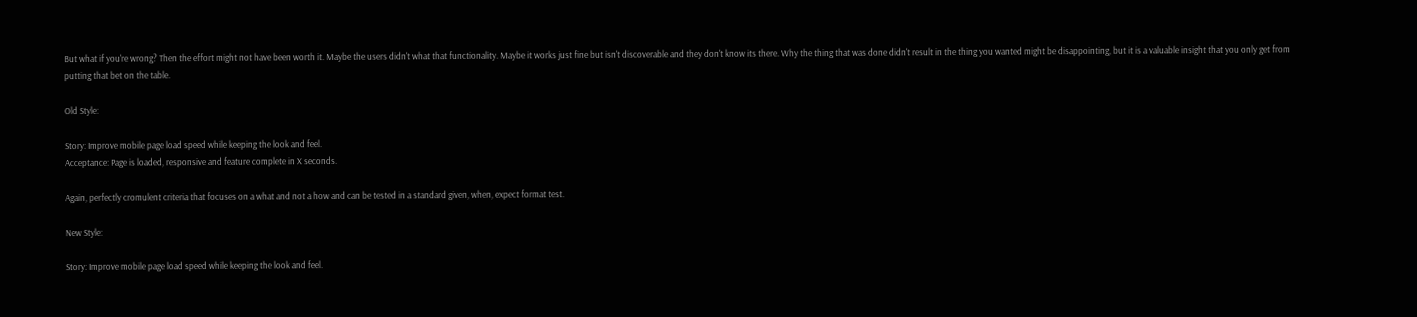But what if you're wrong? Then the effort might not have been worth it. Maybe the users didn't what that functionality. Maybe it works just fine but isn't discoverable and they don't know its there. Why the thing that was done didn't result in the thing you wanted might be disappointing, but it is a valuable insight that you only get from putting that bet on the table.

Old Style:

Story: Improve mobile page load speed while keeping the look and feel.
Acceptance: Page is loaded, responsive and feature complete in X seconds.

Again, perfectly cromulent criteria that focuses on a what and not a how and can be tested in a standard given, when, expect format test.

New Style:

Story: Improve mobile page load speed while keeping the look and feel.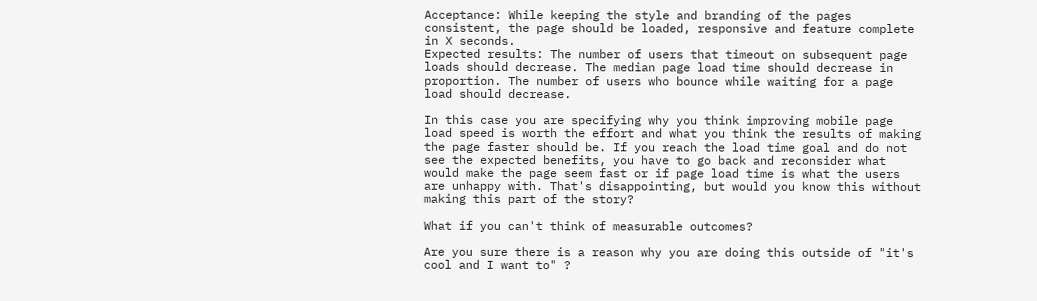Acceptance: While keeping the style and branding of the pages consistent, the page should be loaded, responsive and feature complete in X seconds.
Expected results: The number of users that timeout on subsequent page loads should decrease. The median page load time should decrease in proportion. The number of users who bounce while waiting for a page load should decrease.

In this case you are specifying why you think improving mobile page load speed is worth the effort and what you think the results of making the page faster should be. If you reach the load time goal and do not see the expected benefits, you have to go back and reconsider what would make the page seem fast or if page load time is what the users are unhappy with. That's disappointing, but would you know this without making this part of the story?

What if you can't think of measurable outcomes?

Are you sure there is a reason why you are doing this outside of "it's cool and I want to" ?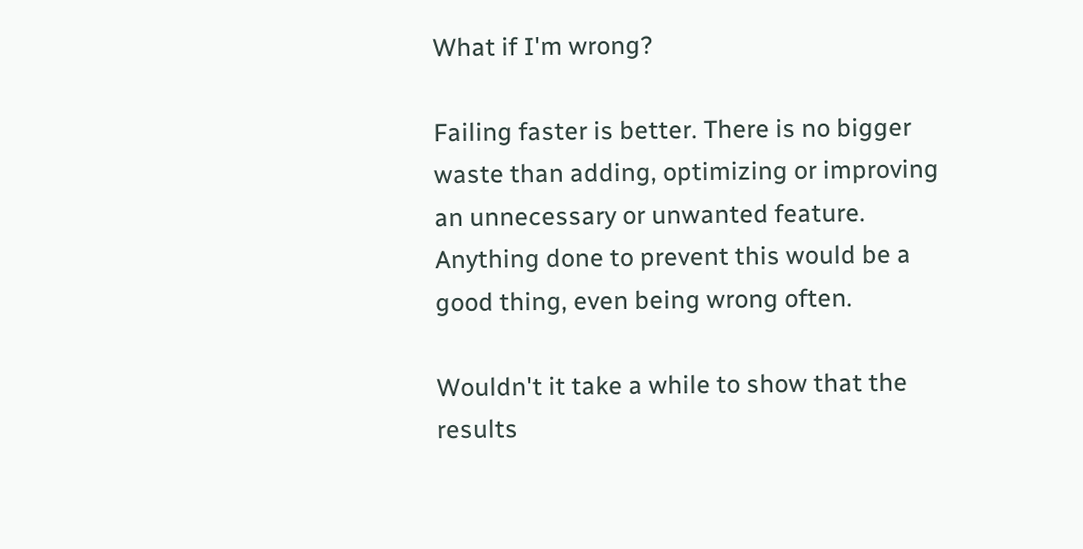What if I'm wrong?

Failing faster is better. There is no bigger waste than adding, optimizing or improving an unnecessary or unwanted feature. Anything done to prevent this would be a good thing, even being wrong often.

Wouldn't it take a while to show that the results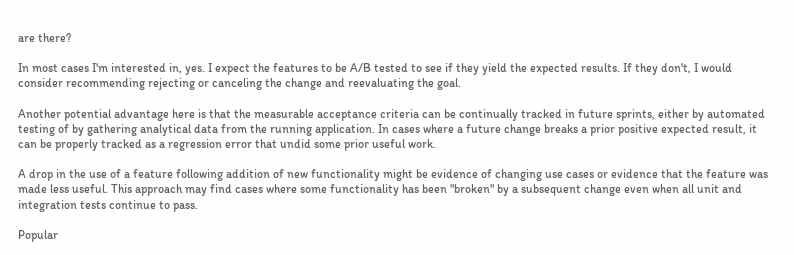are there?

In most cases I'm interested in, yes. I expect the features to be A/B tested to see if they yield the expected results. If they don't, I would consider recommending rejecting or canceling the change and reevaluating the goal.

Another potential advantage here is that the measurable acceptance criteria can be continually tracked in future sprints, either by automated testing of by gathering analytical data from the running application. In cases where a future change breaks a prior positive expected result, it can be properly tracked as a regression error that undid some prior useful work.

A drop in the use of a feature following addition of new functionality might be evidence of changing use cases or evidence that the feature was made less useful. This approach may find cases where some functionality has been "broken" by a subsequent change even when all unit and integration tests continue to pass.

Popular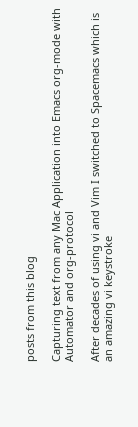posts from this blog

Capturing text from any Mac Application into Emacs org-mode with Automator and org-protocol

After decades of using vi and Vim I switched to Spacemacs which is an amazing vi keystroke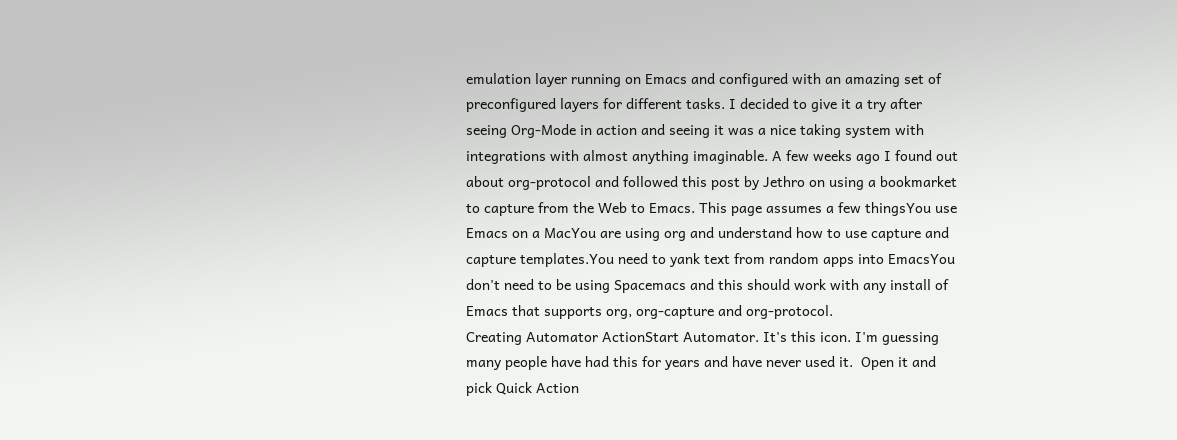emulation layer running on Emacs and configured with an amazing set of preconfigured layers for different tasks. I decided to give it a try after seeing Org-Mode in action and seeing it was a nice taking system with integrations with almost anything imaginable. A few weeks ago I found out about org-protocol and followed this post by Jethro on using a bookmarket to capture from the Web to Emacs. This page assumes a few thingsYou use Emacs on a MacYou are using org and understand how to use capture and capture templates.You need to yank text from random apps into EmacsYou don't need to be using Spacemacs and this should work with any install of Emacs that supports org, org-capture and org-protocol.
Creating Automator ActionStart Automator. It's this icon. I'm guessing many people have had this for years and have never used it.  Open it and pick Quick Action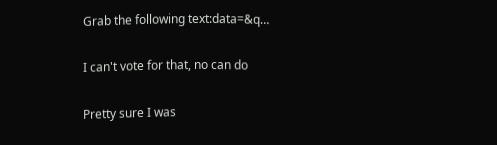Grab the following text:data=&q…

I can't vote for that, no can do

Pretty sure I was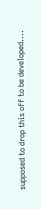supposed to drop this off to be developed....